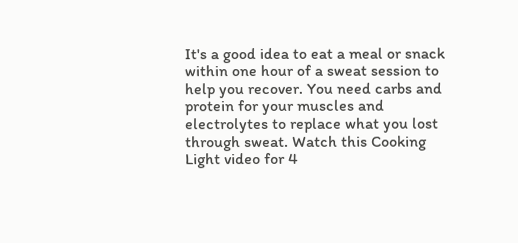It's a good idea to eat a meal or snack within one hour of a sweat session to help you recover. You need carbs and protein for your muscles and electrolytes to replace what you lost through sweat. Watch this Cooking Light video for 4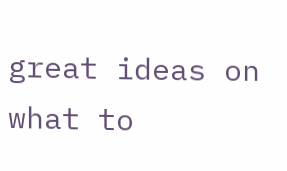great ideas on what to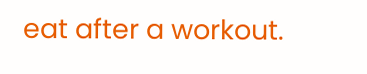eat after a workout.